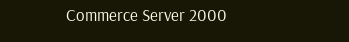Commerce Server 2000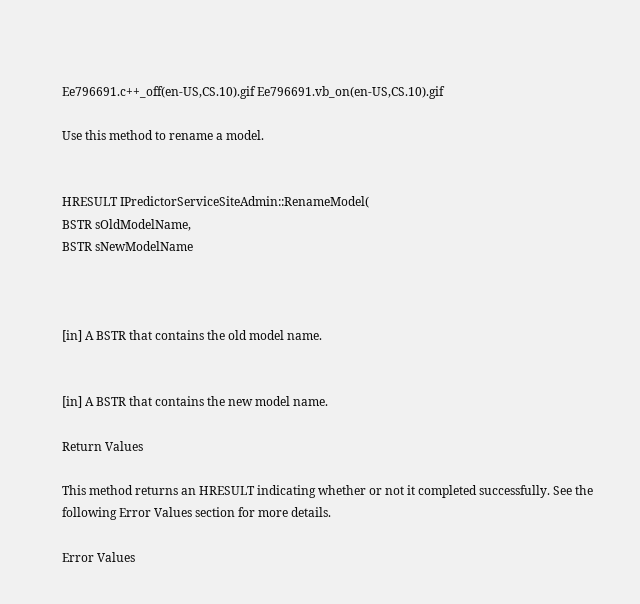Ee796691.c++_off(en-US,CS.10).gif Ee796691.vb_on(en-US,CS.10).gif

Use this method to rename a model.


HRESULT IPredictorServiceSiteAdmin::RenameModel(
BSTR sOldModelName,
BSTR sNewModelName



[in] A BSTR that contains the old model name.


[in] A BSTR that contains the new model name.

Return Values

This method returns an HRESULT indicating whether or not it completed successfully. See the following Error Values section for more details.

Error Values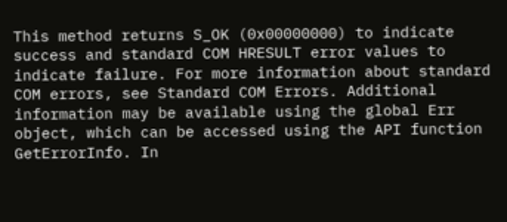This method returns S_OK (0x00000000) to indicate success and standard COM HRESULT error values to indicate failure. For more information about standard COM errors, see Standard COM Errors. Additional information may be available using the global Err object, which can be accessed using the API function GetErrorInfo. In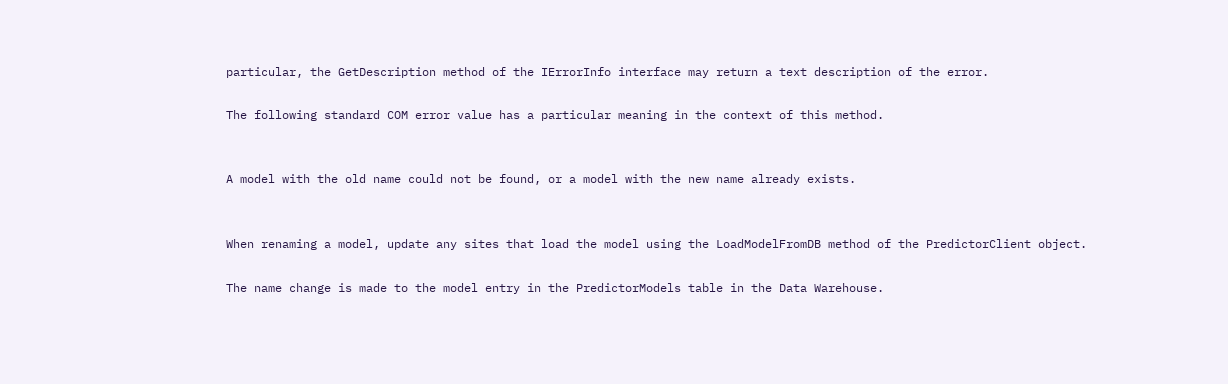particular, the GetDescription method of the IErrorInfo interface may return a text description of the error.

The following standard COM error value has a particular meaning in the context of this method.


A model with the old name could not be found, or a model with the new name already exists.


When renaming a model, update any sites that load the model using the LoadModelFromDB method of the PredictorClient object.

The name change is made to the model entry in the PredictorModels table in the Data Warehouse.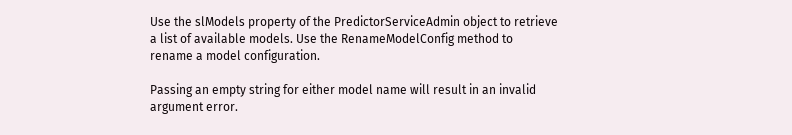Use the slModels property of the PredictorServiceAdmin object to retrieve a list of available models. Use the RenameModelConfig method to rename a model configuration.

Passing an empty string for either model name will result in an invalid argument error.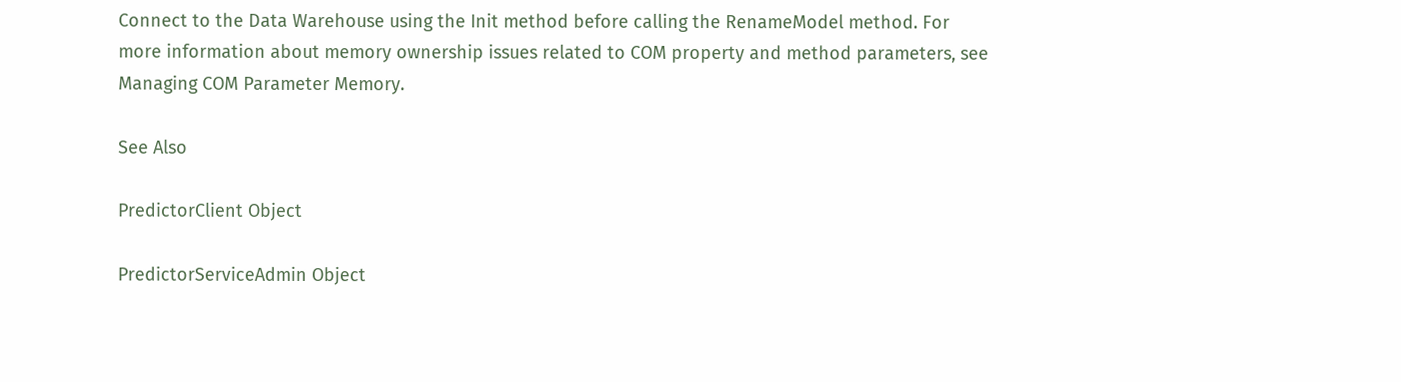Connect to the Data Warehouse using the Init method before calling the RenameModel method. For more information about memory ownership issues related to COM property and method parameters, see Managing COM Parameter Memory.

See Also

PredictorClient Object

PredictorServiceAdmin Object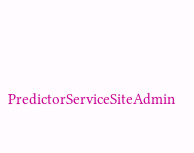PredictorServiceSiteAdmin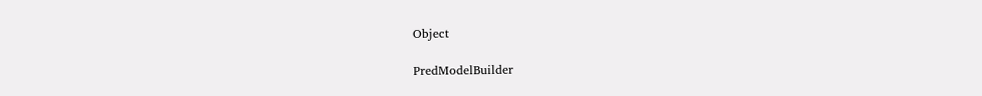Object

PredModelBuilder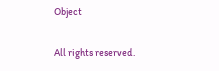Object

All rights reserved.